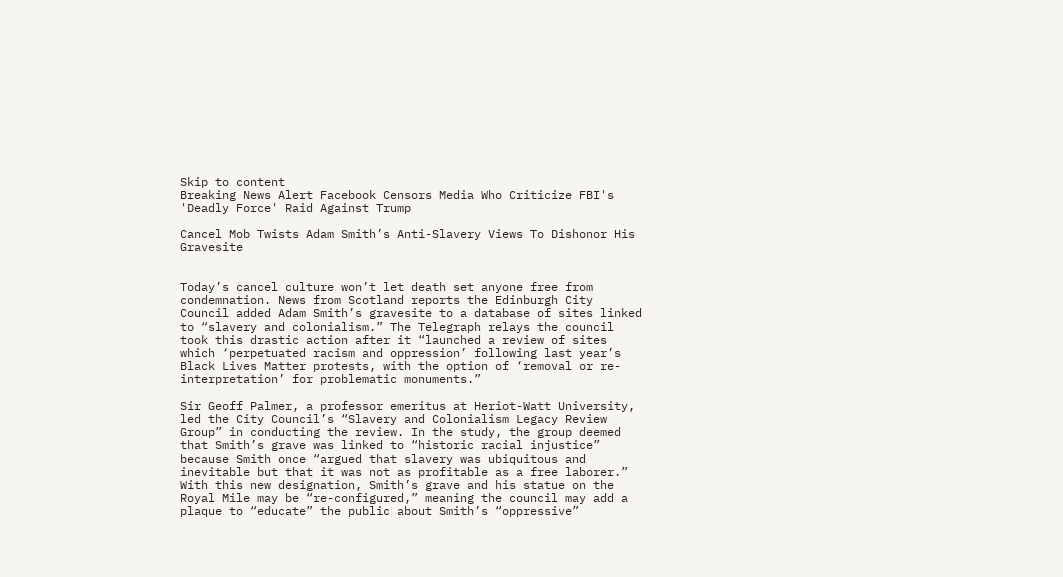Skip to content
Breaking News Alert Facebook Censors Media Who Criticize FBI's 'Deadly Force' Raid Against Trump

Cancel Mob Twists Adam Smith’s Anti-Slavery Views To Dishonor His Gravesite


Today’s cancel culture won’t let death set anyone free from condemnation. News from Scotland reports the Edinburgh City Council added Adam Smith’s gravesite to a database of sites linked to “slavery and colonialism.” The Telegraph relays the council took this drastic action after it “launched a review of sites which ‘perpetuated racism and oppression’ following last year’s Black Lives Matter protests, with the option of ‘removal or re-interpretation’ for problematic monuments.”

Sir Geoff Palmer, a professor emeritus at Heriot-Watt University, led the City Council’s “Slavery and Colonialism Legacy Review Group” in conducting the review. In the study, the group deemed that Smith’s grave was linked to “historic racial injustice” because Smith once “argued that slavery was ubiquitous and inevitable but that it was not as profitable as a free laborer.” With this new designation, Smith’s grave and his statue on the Royal Mile may be “re-configured,” meaning the council may add a plaque to “educate” the public about Smith’s “oppressive”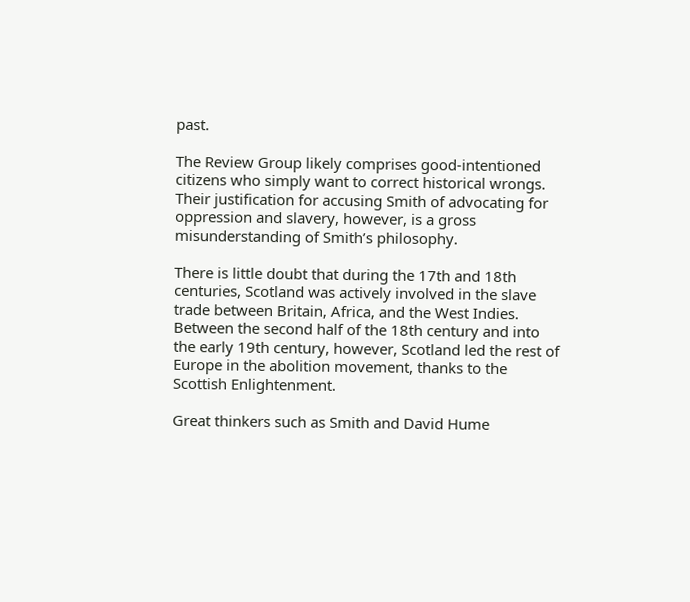past.

The Review Group likely comprises good-intentioned citizens who simply want to correct historical wrongs. Their justification for accusing Smith of advocating for oppression and slavery, however, is a gross misunderstanding of Smith’s philosophy.

There is little doubt that during the 17th and 18th centuries, Scotland was actively involved in the slave trade between Britain, Africa, and the West Indies. Between the second half of the 18th century and into the early 19th century, however, Scotland led the rest of Europe in the abolition movement, thanks to the Scottish Enlightenment.

Great thinkers such as Smith and David Hume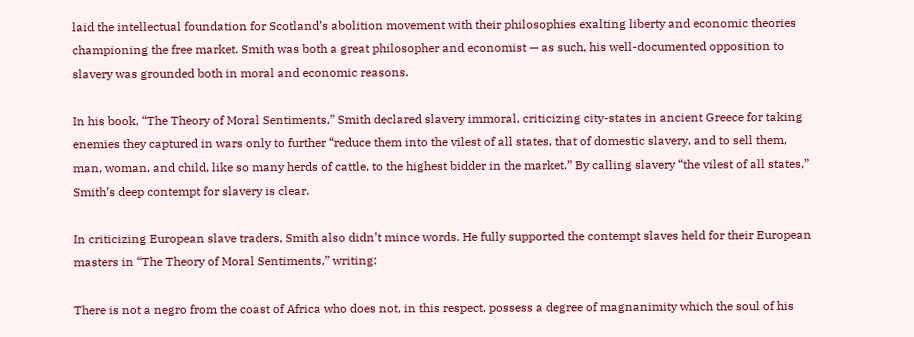laid the intellectual foundation for Scotland’s abolition movement with their philosophies exalting liberty and economic theories championing the free market. Smith was both a great philosopher and economist — as such, his well-documented opposition to slavery was grounded both in moral and economic reasons.

In his book, “The Theory of Moral Sentiments,” Smith declared slavery immoral, criticizing city-states in ancient Greece for taking enemies they captured in wars only to further “reduce them into the vilest of all states, that of domestic slavery, and to sell them, man, woman, and child, like so many herds of cattle, to the highest bidder in the market.” By calling slavery “the vilest of all states,” Smith’s deep contempt for slavery is clear.

In criticizing European slave traders, Smith also didn’t mince words. He fully supported the contempt slaves held for their European masters in “The Theory of Moral Sentiments,” writing:

There is not a negro from the coast of Africa who does not, in this respect, possess a degree of magnanimity which the soul of his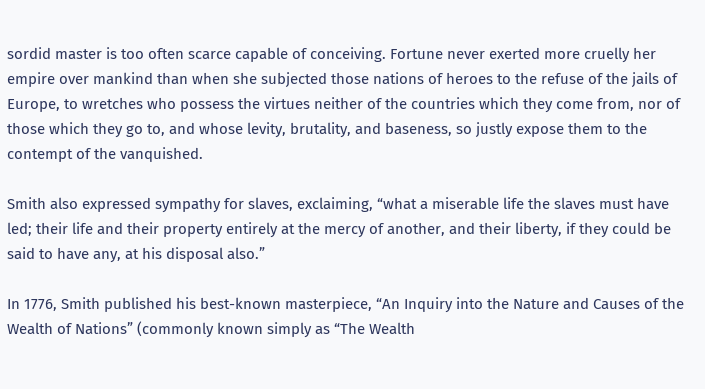sordid master is too often scarce capable of conceiving. Fortune never exerted more cruelly her empire over mankind than when she subjected those nations of heroes to the refuse of the jails of Europe, to wretches who possess the virtues neither of the countries which they come from, nor of those which they go to, and whose levity, brutality, and baseness, so justly expose them to the contempt of the vanquished.

Smith also expressed sympathy for slaves, exclaiming, “what a miserable life the slaves must have led; their life and their property entirely at the mercy of another, and their liberty, if they could be said to have any, at his disposal also.”

In 1776, Smith published his best-known masterpiece, “An Inquiry into the Nature and Causes of the Wealth of Nations” (commonly known simply as “The Wealth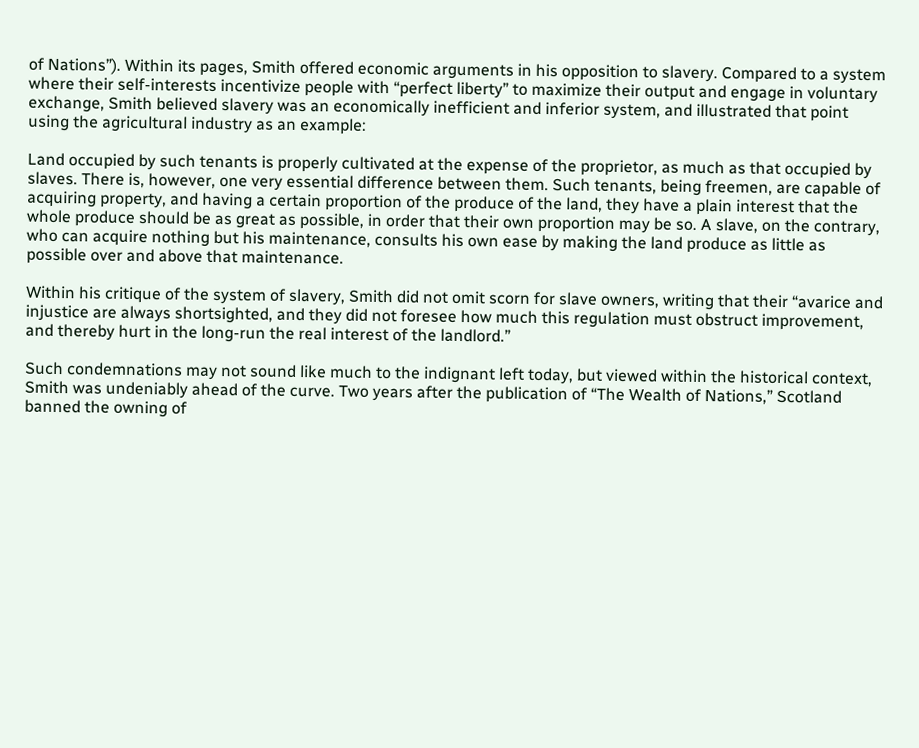of Nations”). Within its pages, Smith offered economic arguments in his opposition to slavery. Compared to a system where their self-interests incentivize people with “perfect liberty” to maximize their output and engage in voluntary exchange, Smith believed slavery was an economically inefficient and inferior system, and illustrated that point using the agricultural industry as an example:

Land occupied by such tenants is properly cultivated at the expense of the proprietor, as much as that occupied by slaves. There is, however, one very essential difference between them. Such tenants, being freemen, are capable of acquiring property, and having a certain proportion of the produce of the land, they have a plain interest that the whole produce should be as great as possible, in order that their own proportion may be so. A slave, on the contrary, who can acquire nothing but his maintenance, consults his own ease by making the land produce as little as possible over and above that maintenance.

Within his critique of the system of slavery, Smith did not omit scorn for slave owners, writing that their “avarice and injustice are always shortsighted, and they did not foresee how much this regulation must obstruct improvement, and thereby hurt in the long-run the real interest of the landlord.”

Such condemnations may not sound like much to the indignant left today, but viewed within the historical context, Smith was undeniably ahead of the curve. Two years after the publication of “The Wealth of Nations,” Scotland banned the owning of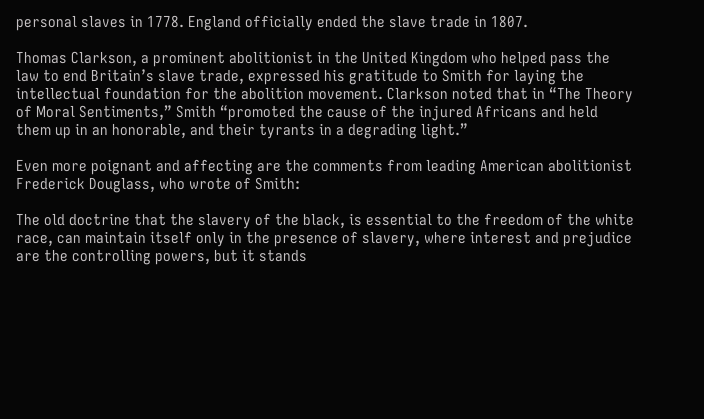personal slaves in 1778. England officially ended the slave trade in 1807.

Thomas Clarkson, a prominent abolitionist in the United Kingdom who helped pass the law to end Britain’s slave trade, expressed his gratitude to Smith for laying the intellectual foundation for the abolition movement. Clarkson noted that in “The Theory of Moral Sentiments,” Smith “promoted the cause of the injured Africans and held them up in an honorable, and their tyrants in a degrading light.”

Even more poignant and affecting are the comments from leading American abolitionist Frederick Douglass, who wrote of Smith:

The old doctrine that the slavery of the black, is essential to the freedom of the white race, can maintain itself only in the presence of slavery, where interest and prejudice are the controlling powers, but it stands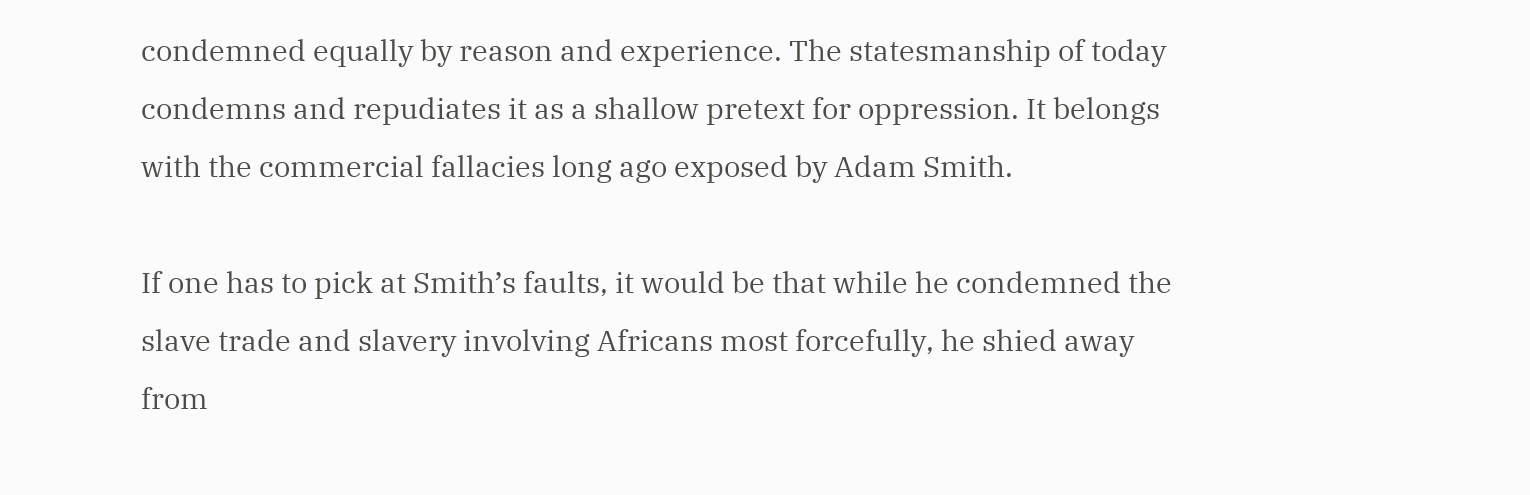condemned equally by reason and experience. The statesmanship of today condemns and repudiates it as a shallow pretext for oppression. It belongs with the commercial fallacies long ago exposed by Adam Smith.

If one has to pick at Smith’s faults, it would be that while he condemned the slave trade and slavery involving Africans most forcefully, he shied away from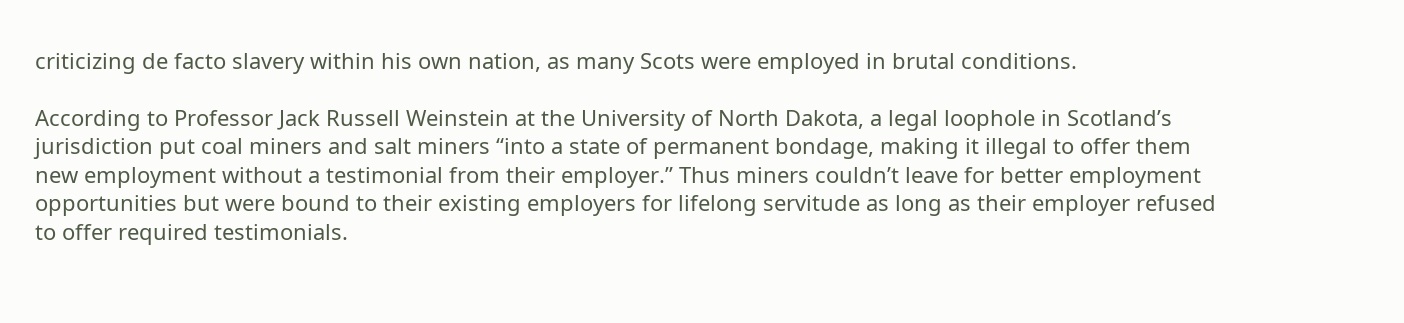criticizing de facto slavery within his own nation, as many Scots were employed in brutal conditions.

According to Professor Jack Russell Weinstein at the University of North Dakota, a legal loophole in Scotland’s jurisdiction put coal miners and salt miners “into a state of permanent bondage, making it illegal to offer them new employment without a testimonial from their employer.” Thus miners couldn’t leave for better employment opportunities but were bound to their existing employers for lifelong servitude as long as their employer refused to offer required testimonials.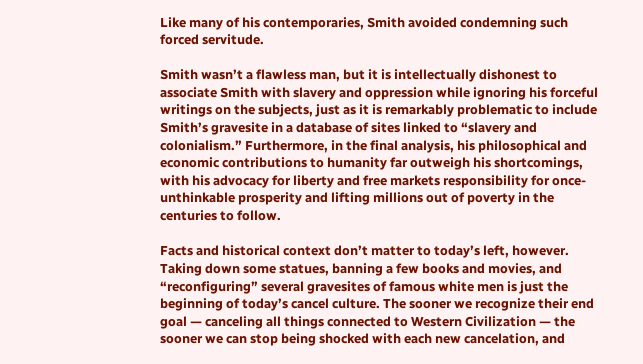Like many of his contemporaries, Smith avoided condemning such forced servitude.

Smith wasn’t a flawless man, but it is intellectually dishonest to associate Smith with slavery and oppression while ignoring his forceful writings on the subjects, just as it is remarkably problematic to include Smith’s gravesite in a database of sites linked to “slavery and colonialism.” Furthermore, in the final analysis, his philosophical and economic contributions to humanity far outweigh his shortcomings, with his advocacy for liberty and free markets responsibility for once-unthinkable prosperity and lifting millions out of poverty in the centuries to follow.

Facts and historical context don’t matter to today’s left, however. Taking down some statues, banning a few books and movies, and “reconfiguring” several gravesites of famous white men is just the beginning of today’s cancel culture. The sooner we recognize their end goal — canceling all things connected to Western Civilization — the sooner we can stop being shocked with each new cancelation, and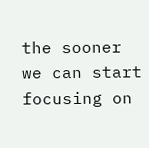the sooner we can start focusing on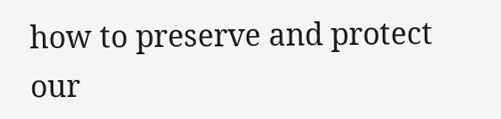how to preserve and protect our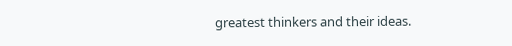greatest thinkers and their ideas.